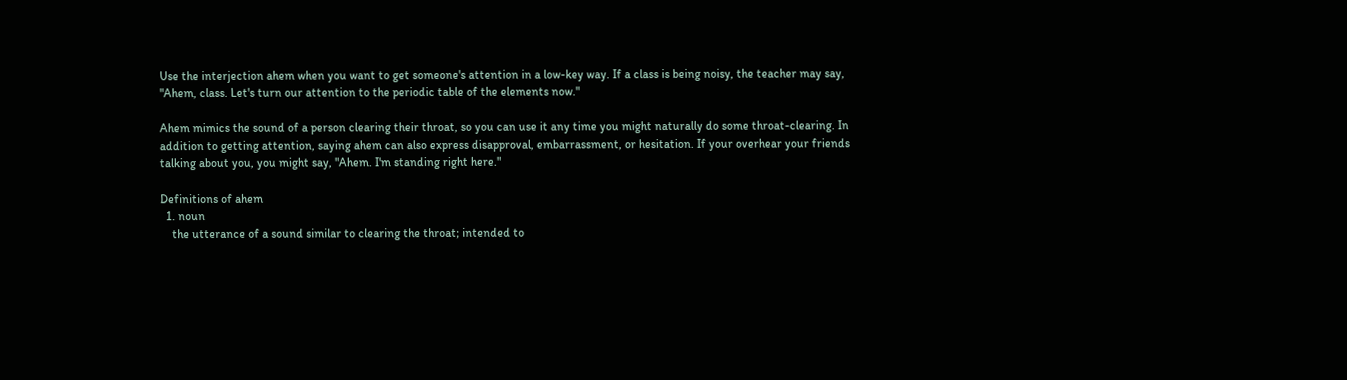Use the interjection ahem when you want to get someone's attention in a low-key way. If a class is being noisy, the teacher may say, "Ahem, class. Let's turn our attention to the periodic table of the elements now."

Ahem mimics the sound of a person clearing their throat, so you can use it any time you might naturally do some throat-clearing. In addition to getting attention, saying ahem can also express disapproval, embarrassment, or hesitation. If your overhear your friends talking about you, you might say, "Ahem. I'm standing right here."

Definitions of ahem
  1. noun
    the utterance of a sound similar to clearing the throat; intended to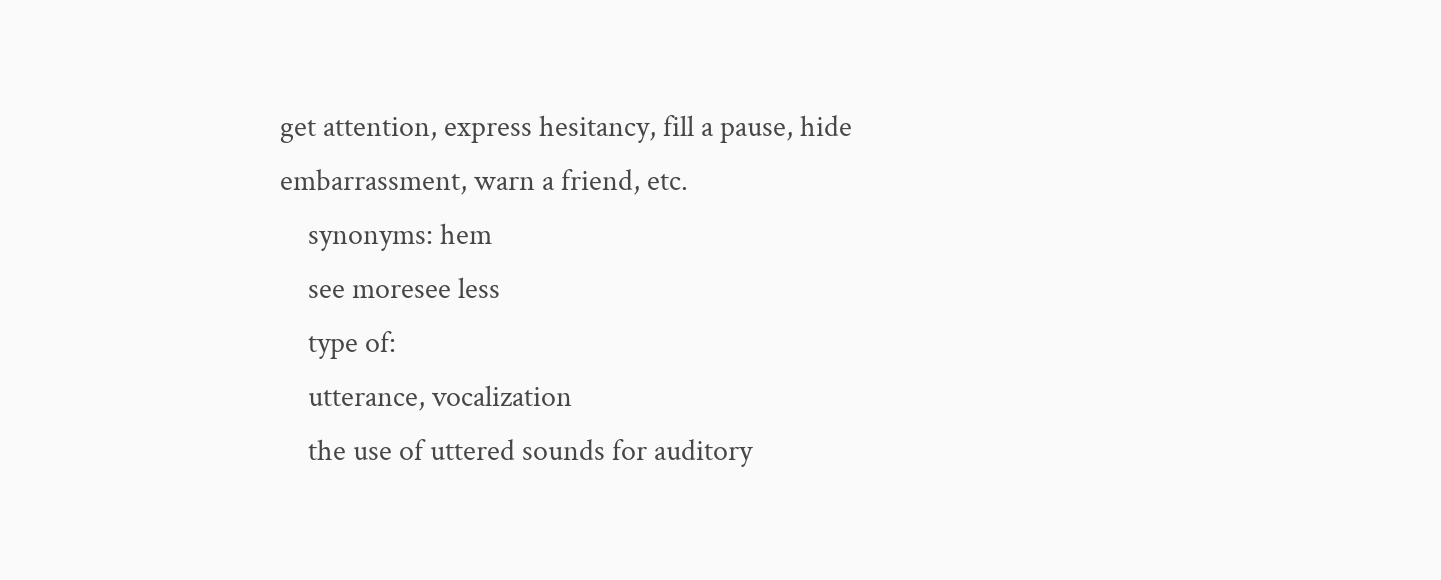get attention, express hesitancy, fill a pause, hide embarrassment, warn a friend, etc.
    synonyms: hem
    see moresee less
    type of:
    utterance, vocalization
    the use of uttered sounds for auditory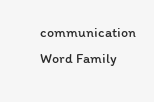communication
Word Family